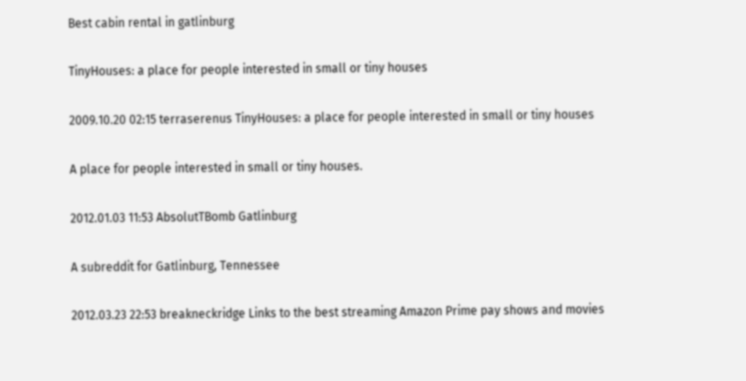Best cabin rental in gatlinburg

TinyHouses: a place for people interested in small or tiny houses

2009.10.20 02:15 terraserenus TinyHouses: a place for people interested in small or tiny houses

A place for people interested in small or tiny houses.

2012.01.03 11:53 AbsolutTBomb Gatlinburg

A subreddit for Gatlinburg, Tennessee

2012.03.23 22:53 breakneckridge Links to the best streaming Amazon Prime pay shows and movies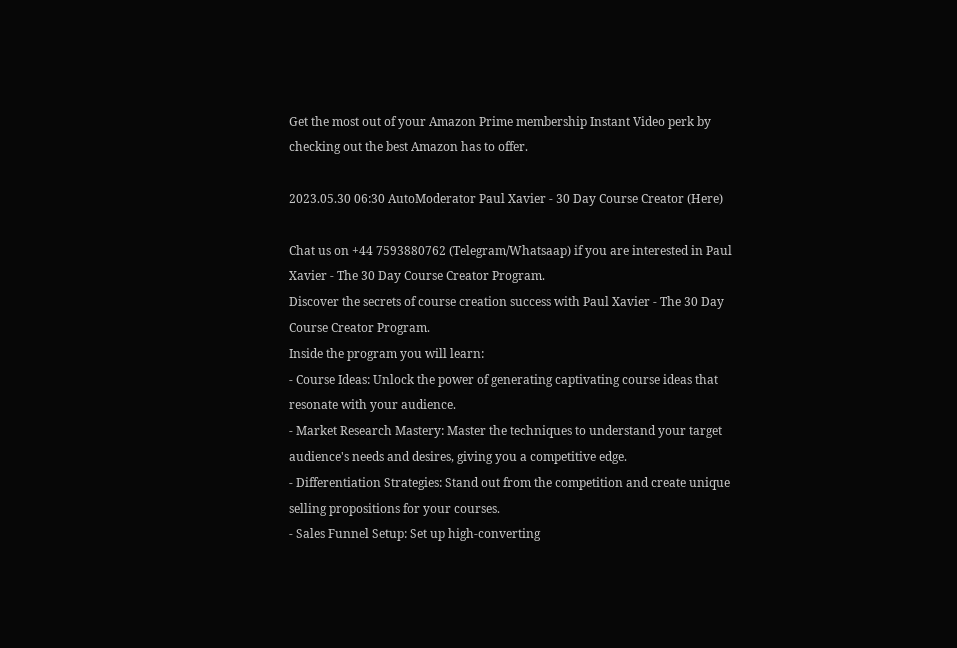Get the most out of your Amazon Prime membership Instant Video perk by checking out the best Amazon has to offer.

2023.05.30 06:30 AutoModerator Paul Xavier - 30 Day Course Creator (Here)

Chat us on +44 7593880762 (Telegram/Whatsaap) if you are interested in Paul Xavier - The 30 Day Course Creator Program.
Discover the secrets of course creation success with Paul Xavier - The 30 Day Course Creator Program.
Inside the program you will learn:
- Course Ideas: Unlock the power of generating captivating course ideas that resonate with your audience.
- Market Research Mastery: Master the techniques to understand your target audience's needs and desires, giving you a competitive edge.
- Differentiation Strategies: Stand out from the competition and create unique selling propositions for your courses.
- Sales Funnel Setup: Set up high-converting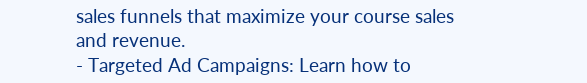sales funnels that maximize your course sales and revenue.
- Targeted Ad Campaigns: Learn how to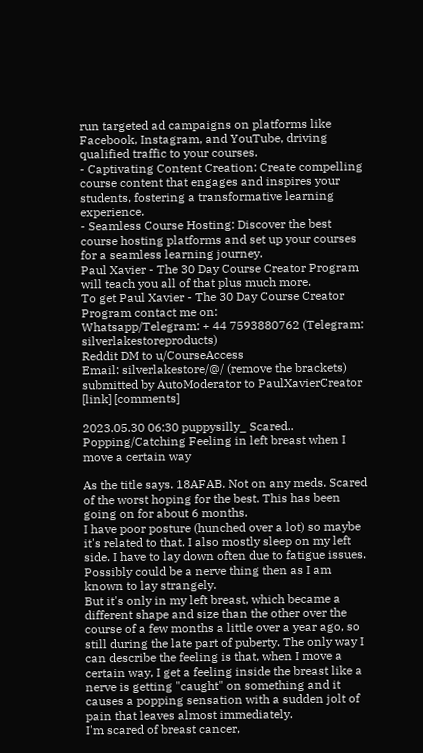run targeted ad campaigns on platforms like Facebook, Instagram, and YouTube, driving qualified traffic to your courses.
- Captivating Content Creation: Create compelling course content that engages and inspires your students, fostering a transformative learning experience.
- Seamless Course Hosting: Discover the best course hosting platforms and set up your courses for a seamless learning journey.
Paul Xavier - The 30 Day Course Creator Program will teach you all of that plus much more.
To get Paul Xavier - The 30 Day Course Creator Program contact me on:
Whatsapp/Telegram: + 44 7593880762 (Telegram: silverlakestoreproducts)
Reddit DM to u/CourseAccess
Email: silverlakestore/@/ (remove the brackets)
submitted by AutoModerator to PaulXavierCreator [link] [comments]

2023.05.30 06:30 puppysilly_ Scared.. Popping/Catching Feeling in left breast when I move a certain way

As the title says. 18AFAB. Not on any meds. Scared of the worst hoping for the best. This has been going on for about 6 months.
I have poor posture (hunched over a lot) so maybe it's related to that. I also mostly sleep on my left side. I have to lay down often due to fatigue issues. Possibly could be a nerve thing then as I am known to lay strangely.
But it's only in my left breast, which became a different shape and size than the other over the course of a few months a little over a year ago, so still during the late part of puberty. The only way I can describe the feeling is that, when I move a certain way, I get a feeling inside the breast like a nerve is getting "caught" on something and it causes a popping sensation with a sudden jolt of pain that leaves almost immediately.
I'm scared of breast cancer,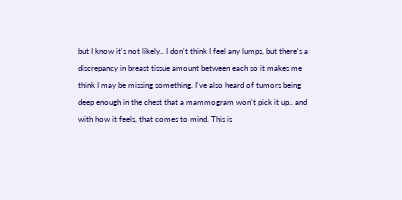but I know it's not likely.. I don't think I feel any lumps, but there's a discrepancy in breast tissue amount between each so it makes me think I may be missing something. I've also heard of tumors being deep enough in the chest that a mammogram won't pick it up.. and with how it feels, that comes to mind. This is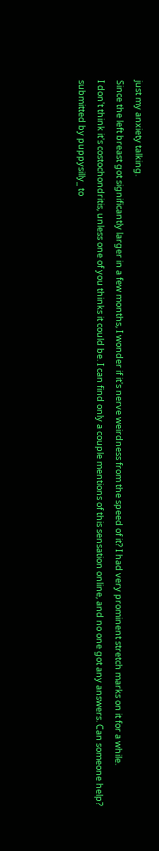just my anxiety talking.
Since the left breast got significantly larger in a few months, I wonder if it's nerve weirdness from the speed of it? I had very prominent stretch marks on it for a while.
I don't think it's costochondritis, unless one of you thinks it could be. I can find only a couple mentions of this sensation online, and no one got any answers. Can someone help?
submitted by puppysilly_ to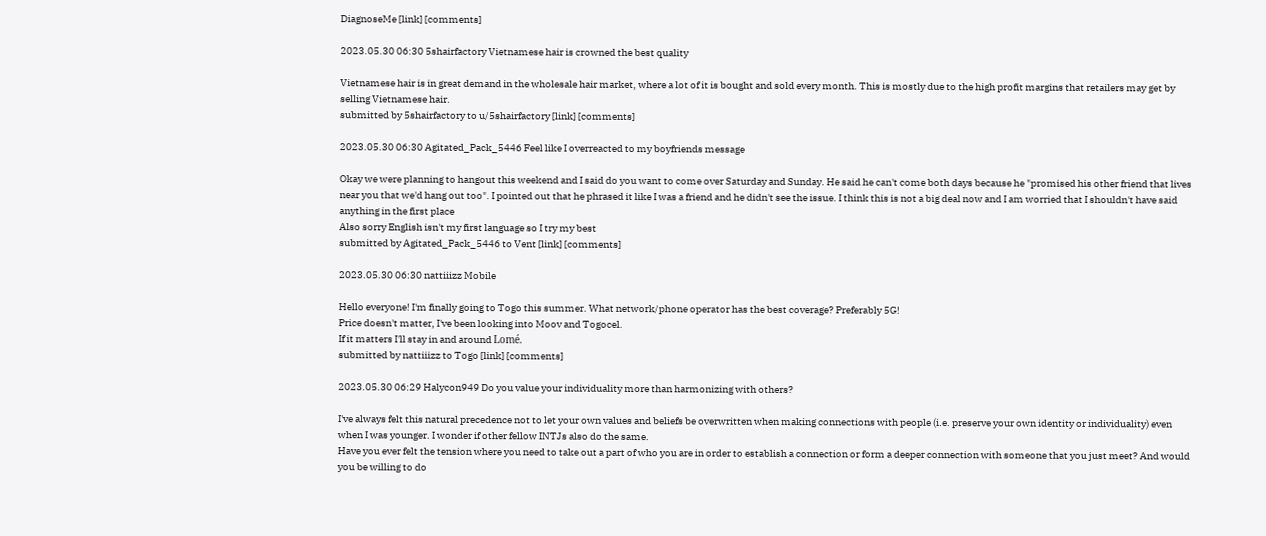DiagnoseMe [link] [comments]

2023.05.30 06:30 5shairfactory Vietnamese hair is crowned the best quality

Vietnamese hair is in great demand in the wholesale hair market, where a lot of it is bought and sold every month. This is mostly due to the high profit margins that retailers may get by selling Vietnamese hair.
submitted by 5shairfactory to u/5shairfactory [link] [comments]

2023.05.30 06:30 Agitated_Pack_5446 Feel like I overreacted to my boyfriends message

Okay we were planning to hangout this weekend and I said do you want to come over Saturday and Sunday. He said he can't come both days because he "promised his other friend that lives near you that we'd hang out too". I pointed out that he phrased it like I was a friend and he didn't see the issue. I think this is not a big deal now and I am worried that I shouldn't have said anything in the first place
Also sorry English isn't my first language so I try my best
submitted by Agitated_Pack_5446 to Vent [link] [comments]

2023.05.30 06:30 nattiiizz Mobile

Hello everyone! I'm finally going to Togo this summer. What network/phone operator has the best coverage? Preferably 5G!
Price doesn't matter, I've been looking into Moov and Togocel.
If it matters I'll stay in and around Lomé.
submitted by nattiiizz to Togo [link] [comments]

2023.05.30 06:29 Halycon949 Do you value your individuality more than harmonizing with others?

I've always felt this natural precedence not to let your own values and beliefs be overwritten when making connections with people (i.e. preserve your own identity or individuality) even when I was younger. I wonder if other fellow INTJs also do the same.
Have you ever felt the tension where you need to take out a part of who you are in order to establish a connection or form a deeper connection with someone that you just meet? And would you be willing to do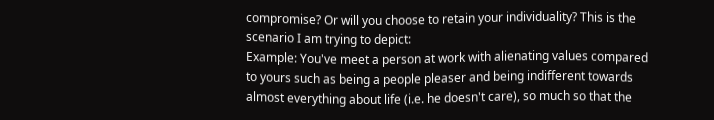compromise? Or will you choose to retain your individuality? This is the scenario I am trying to depict:
Example: You've meet a person at work with alienating values compared to yours such as being a people pleaser and being indifferent towards almost everything about life (i.e. he doesn't care), so much so that the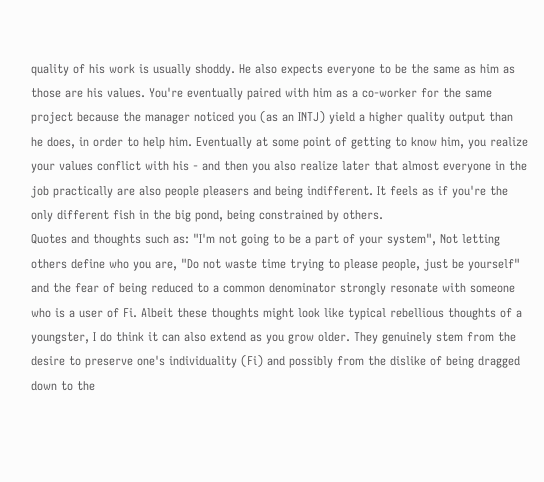quality of his work is usually shoddy. He also expects everyone to be the same as him as those are his values. You're eventually paired with him as a co-worker for the same project because the manager noticed you (as an INTJ) yield a higher quality output than he does, in order to help him. Eventually at some point of getting to know him, you realize your values conflict with his - and then you also realize later that almost everyone in the job practically are also people pleasers and being indifferent. It feels as if you're the only different fish in the big pond, being constrained by others.
Quotes and thoughts such as: "I'm not going to be a part of your system", Not letting others define who you are, "Do not waste time trying to please people, just be yourself" and the fear of being reduced to a common denominator strongly resonate with someone who is a user of Fi. Albeit these thoughts might look like typical rebellious thoughts of a youngster, I do think it can also extend as you grow older. They genuinely stem from the desire to preserve one's individuality (Fi) and possibly from the dislike of being dragged down to the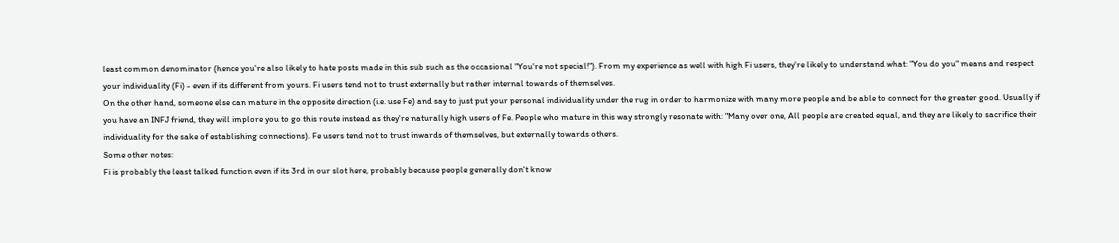least common denominator (hence you're also likely to hate posts made in this sub such as the occasional "You're not special!"). From my experience as well with high Fi users, they're likely to understand what: "You do you" means and respect your individuality (Fi) - even if its different from yours. Fi users tend not to trust externally but rather internal towards of themselves.
On the other hand, someone else can mature in the opposite direction (i.e. use Fe) and say to just put your personal individuality under the rug in order to harmonize with many more people and be able to connect for the greater good. Usually if you have an INFJ friend, they will implore you to go this route instead as they're naturally high users of Fe. People who mature in this way strongly resonate with: "Many over one, All people are created equal, and they are likely to sacrifice their individuality for the sake of establishing connections). Fe users tend not to trust inwards of themselves, but externally towards others.
Some other notes:
Fi is probably the least talked function even if its 3rd in our slot here, probably because people generally don't know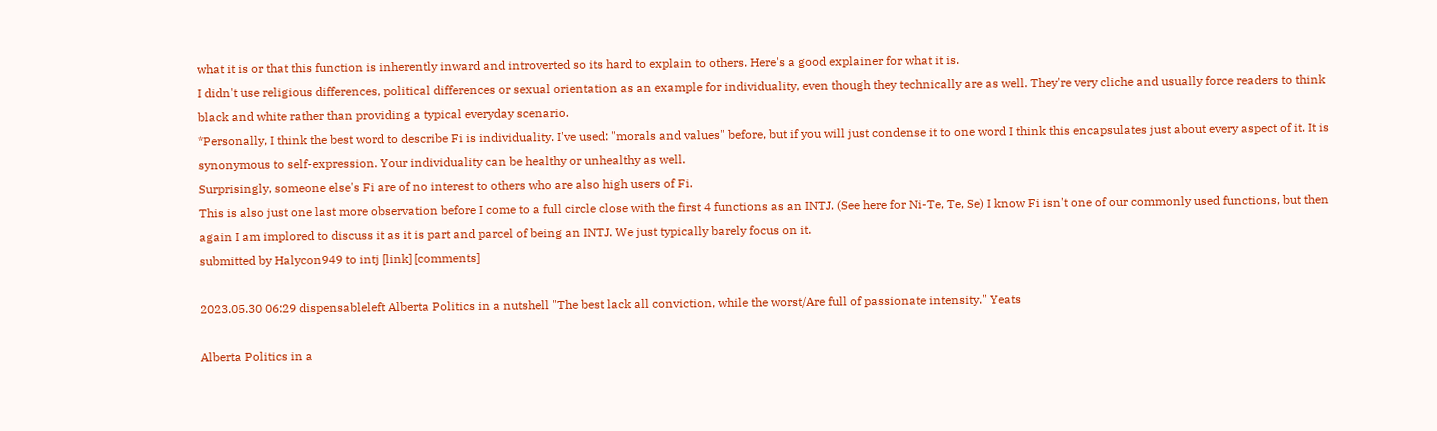what it is or that this function is inherently inward and introverted so its hard to explain to others. Here's a good explainer for what it is.
I didn't use religious differences, political differences or sexual orientation as an example for individuality, even though they technically are as well. They're very cliche and usually force readers to think black and white rather than providing a typical everyday scenario.
*Personally, I think the best word to describe Fi is individuality. I've used: "morals and values" before, but if you will just condense it to one word I think this encapsulates just about every aspect of it. It is synonymous to self-expression. Your individuality can be healthy or unhealthy as well.
Surprisingly, someone else's Fi are of no interest to others who are also high users of Fi.
This is also just one last more observation before I come to a full circle close with the first 4 functions as an INTJ. (See here for Ni-Te, Te, Se) I know Fi isn't one of our commonly used functions, but then again I am implored to discuss it as it is part and parcel of being an INTJ. We just typically barely focus on it.
submitted by Halycon949 to intj [link] [comments]

2023.05.30 06:29 dispensableleft Alberta Politics in a nutshell "The best lack all conviction, while the worst/Are full of passionate intensity." Yeats

Alberta Politics in a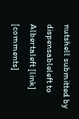nutshell submitted by dispensableleft to Albertaleft [link] [comments]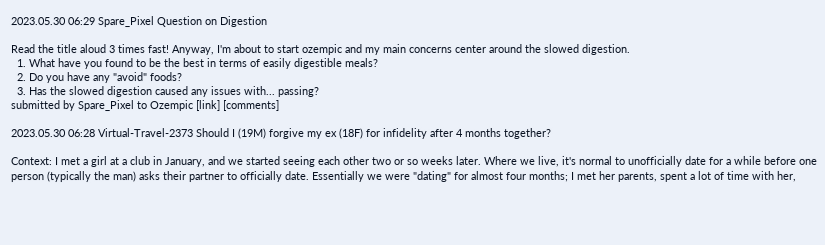2023.05.30 06:29 Spare_Pixel Question on Digestion

Read the title aloud 3 times fast! Anyway, I'm about to start ozempic and my main concerns center around the slowed digestion.
  1. What have you found to be the best in terms of easily digestible meals?
  2. Do you have any "avoid" foods?
  3. Has the slowed digestion caused any issues with... passing?
submitted by Spare_Pixel to Ozempic [link] [comments]

2023.05.30 06:28 Virtual-Travel-2373 Should I (19M) forgive my ex (18F) for infidelity after 4 months together?

Context: I met a girl at a club in January, and we started seeing each other two or so weeks later. Where we live, it's normal to unofficially date for a while before one person (typically the man) asks their partner to officially date. Essentially we were "dating" for almost four months; I met her parents, spent a lot of time with her,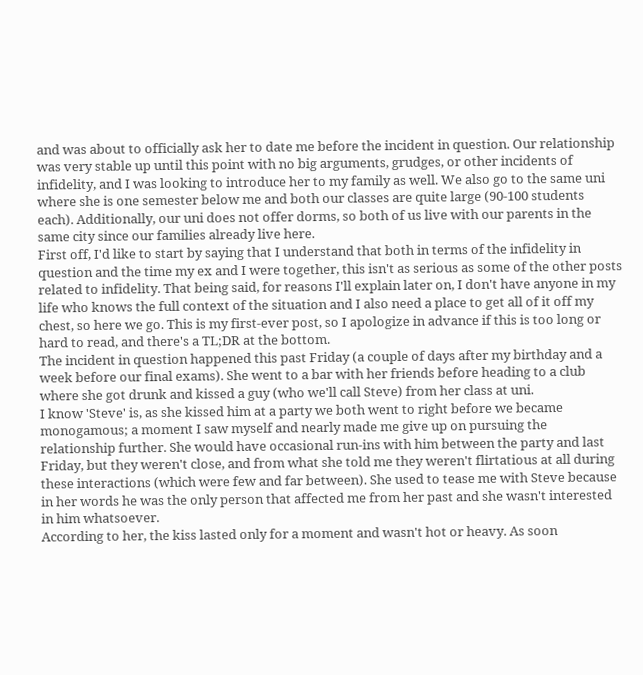and was about to officially ask her to date me before the incident in question. Our relationship was very stable up until this point with no big arguments, grudges, or other incidents of infidelity, and I was looking to introduce her to my family as well. We also go to the same uni where she is one semester below me and both our classes are quite large (90-100 students each). Additionally, our uni does not offer dorms, so both of us live with our parents in the same city since our families already live here.
First off, I'd like to start by saying that I understand that both in terms of the infidelity in question and the time my ex and I were together, this isn't as serious as some of the other posts related to infidelity. That being said, for reasons I'll explain later on, I don't have anyone in my life who knows the full context of the situation and I also need a place to get all of it off my chest, so here we go. This is my first-ever post, so I apologize in advance if this is too long or hard to read, and there's a TL;DR at the bottom.
The incident in question happened this past Friday (a couple of days after my birthday and a week before our final exams). She went to a bar with her friends before heading to a club where she got drunk and kissed a guy (who we'll call Steve) from her class at uni.
I know 'Steve' is, as she kissed him at a party we both went to right before we became monogamous; a moment I saw myself and nearly made me give up on pursuing the relationship further. She would have occasional run-ins with him between the party and last Friday, but they weren't close, and from what she told me they weren't flirtatious at all during these interactions (which were few and far between). She used to tease me with Steve because in her words he was the only person that affected me from her past and she wasn't interested in him whatsoever.
According to her, the kiss lasted only for a moment and wasn't hot or heavy. As soon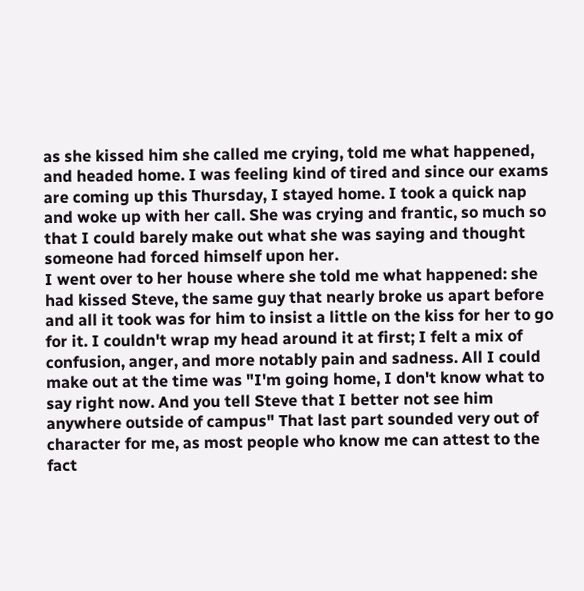as she kissed him she called me crying, told me what happened, and headed home. I was feeling kind of tired and since our exams are coming up this Thursday, I stayed home. I took a quick nap and woke up with her call. She was crying and frantic, so much so that I could barely make out what she was saying and thought someone had forced himself upon her.
I went over to her house where she told me what happened: she had kissed Steve, the same guy that nearly broke us apart before and all it took was for him to insist a little on the kiss for her to go for it. I couldn't wrap my head around it at first; I felt a mix of confusion, anger, and more notably pain and sadness. All I could make out at the time was "I'm going home, I don't know what to say right now. And you tell Steve that I better not see him anywhere outside of campus" That last part sounded very out of character for me, as most people who know me can attest to the fact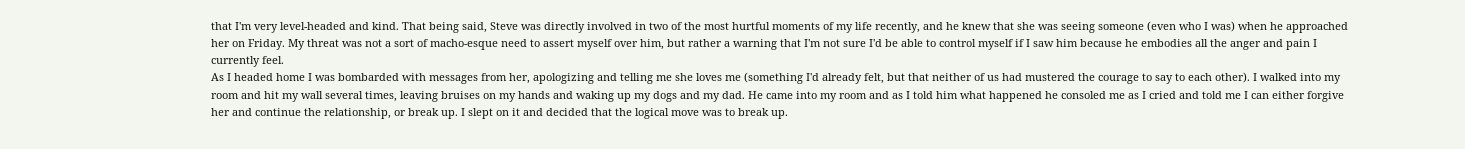that I'm very level-headed and kind. That being said, Steve was directly involved in two of the most hurtful moments of my life recently, and he knew that she was seeing someone (even who I was) when he approached her on Friday. My threat was not a sort of macho-esque need to assert myself over him, but rather a warning that I'm not sure I'd be able to control myself if I saw him because he embodies all the anger and pain I currently feel.
As I headed home I was bombarded with messages from her, apologizing and telling me she loves me (something I'd already felt, but that neither of us had mustered the courage to say to each other). I walked into my room and hit my wall several times, leaving bruises on my hands and waking up my dogs and my dad. He came into my room and as I told him what happened he consoled me as I cried and told me I can either forgive her and continue the relationship, or break up. I slept on it and decided that the logical move was to break up.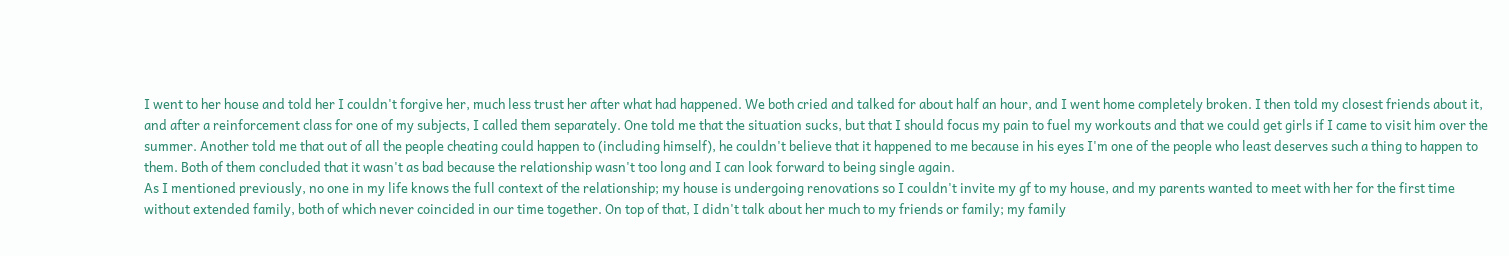I went to her house and told her I couldn't forgive her, much less trust her after what had happened. We both cried and talked for about half an hour, and I went home completely broken. I then told my closest friends about it, and after a reinforcement class for one of my subjects, I called them separately. One told me that the situation sucks, but that I should focus my pain to fuel my workouts and that we could get girls if I came to visit him over the summer. Another told me that out of all the people cheating could happen to (including himself), he couldn't believe that it happened to me because in his eyes I'm one of the people who least deserves such a thing to happen to them. Both of them concluded that it wasn't as bad because the relationship wasn't too long and I can look forward to being single again.
As I mentioned previously, no one in my life knows the full context of the relationship; my house is undergoing renovations so I couldn't invite my gf to my house, and my parents wanted to meet with her for the first time without extended family, both of which never coincided in our time together. On top of that, I didn't talk about her much to my friends or family; my family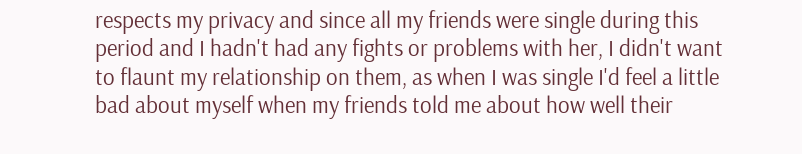respects my privacy and since all my friends were single during this period and I hadn't had any fights or problems with her, I didn't want to flaunt my relationship on them, as when I was single I'd feel a little bad about myself when my friends told me about how well their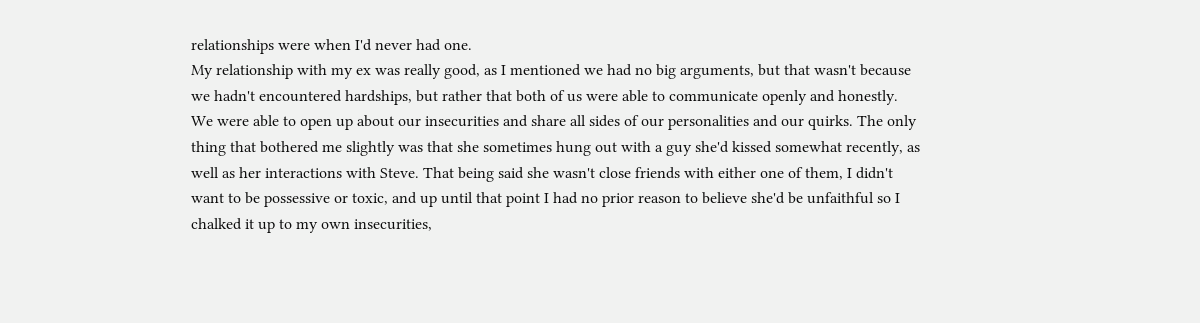relationships were when I'd never had one.
My relationship with my ex was really good, as I mentioned we had no big arguments, but that wasn't because we hadn't encountered hardships, but rather that both of us were able to communicate openly and honestly. We were able to open up about our insecurities and share all sides of our personalities and our quirks. The only thing that bothered me slightly was that she sometimes hung out with a guy she'd kissed somewhat recently, as well as her interactions with Steve. That being said she wasn't close friends with either one of them, I didn't want to be possessive or toxic, and up until that point I had no prior reason to believe she'd be unfaithful so I chalked it up to my own insecurities,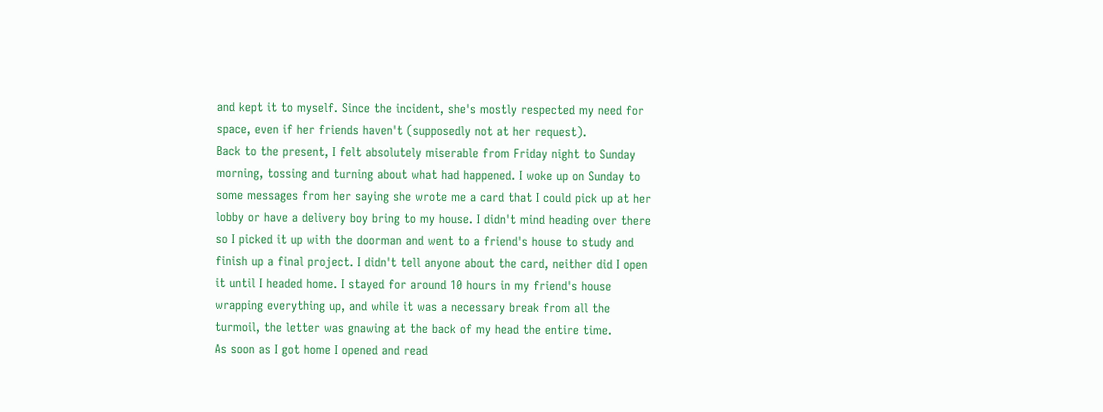and kept it to myself. Since the incident, she's mostly respected my need for space, even if her friends haven't (supposedly not at her request).
Back to the present, I felt absolutely miserable from Friday night to Sunday morning, tossing and turning about what had happened. I woke up on Sunday to some messages from her saying she wrote me a card that I could pick up at her lobby or have a delivery boy bring to my house. I didn't mind heading over there so I picked it up with the doorman and went to a friend's house to study and finish up a final project. I didn't tell anyone about the card, neither did I open it until I headed home. I stayed for around 10 hours in my friend's house wrapping everything up, and while it was a necessary break from all the turmoil, the letter was gnawing at the back of my head the entire time.
As soon as I got home I opened and read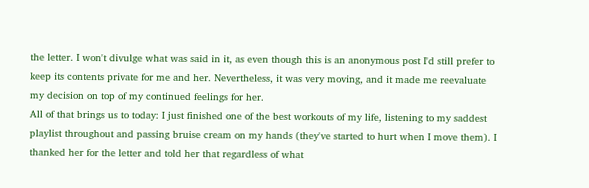the letter. I won't divulge what was said in it, as even though this is an anonymous post I'd still prefer to keep its contents private for me and her. Nevertheless, it was very moving, and it made me reevaluate my decision on top of my continued feelings for her.
All of that brings us to today: I just finished one of the best workouts of my life, listening to my saddest playlist throughout and passing bruise cream on my hands (they've started to hurt when I move them). I thanked her for the letter and told her that regardless of what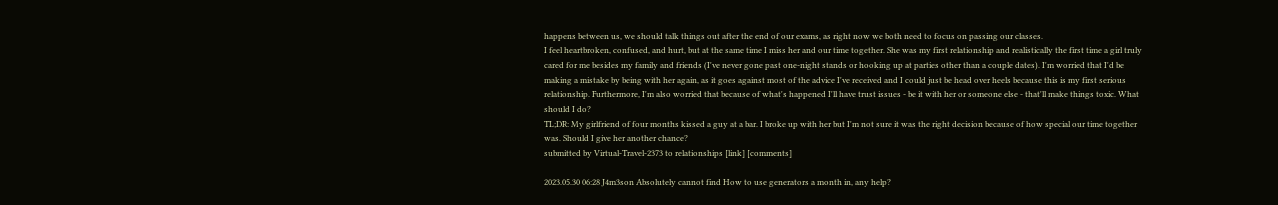happens between us, we should talk things out after the end of our exams, as right now we both need to focus on passing our classes.
I feel heartbroken, confused, and hurt, but at the same time I miss her and our time together. She was my first relationship and realistically the first time a girl truly cared for me besides my family and friends (I've never gone past one-night stands or hooking up at parties other than a couple dates). I'm worried that I'd be making a mistake by being with her again, as it goes against most of the advice I've received and I could just be head over heels because this is my first serious relationship. Furthermore, I'm also worried that because of what's happened I'll have trust issues - be it with her or someone else - that'll make things toxic. What should I do?
TL;DR: My girlfriend of four months kissed a guy at a bar. I broke up with her but I'm not sure it was the right decision because of how special our time together was. Should I give her another chance?
submitted by Virtual-Travel-2373 to relationships [link] [comments]

2023.05.30 06:28 J4m3son Absolutely cannot find How to use generators a month in, any help?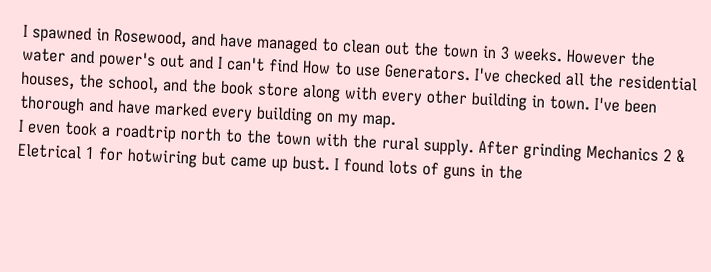I spawned in Rosewood, and have managed to clean out the town in 3 weeks. However the water and power's out and I can't find How to use Generators. I've checked all the residential houses, the school, and the book store along with every other building in town. I've been thorough and have marked every building on my map.
I even took a roadtrip north to the town with the rural supply. After grinding Mechanics 2 & Eletrical 1 for hotwiring but came up bust. I found lots of guns in the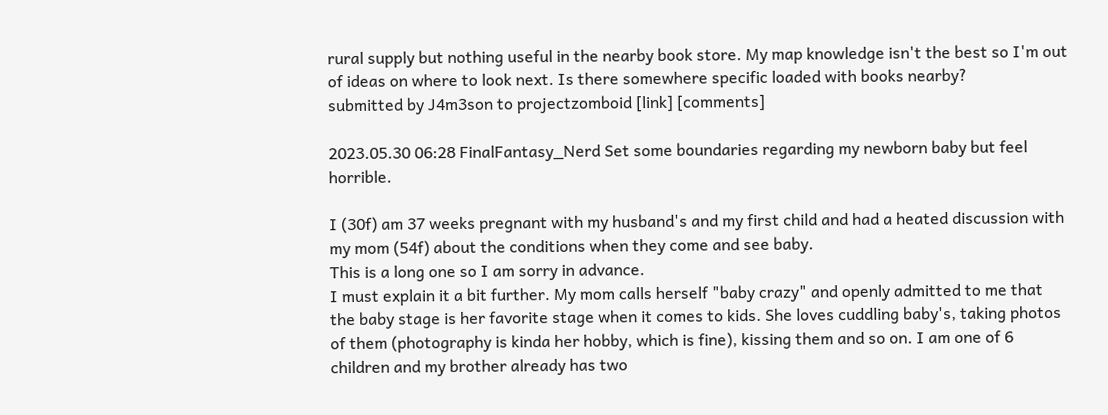rural supply but nothing useful in the nearby book store. My map knowledge isn't the best so I'm out of ideas on where to look next. Is there somewhere specific loaded with books nearby?
submitted by J4m3son to projectzomboid [link] [comments]

2023.05.30 06:28 FinalFantasy_Nerd Set some boundaries regarding my newborn baby but feel horrible.

I (30f) am 37 weeks pregnant with my husband's and my first child and had a heated discussion with my mom (54f) about the conditions when they come and see baby.
This is a long one so I am sorry in advance.
I must explain it a bit further. My mom calls herself "baby crazy" and openly admitted to me that the baby stage is her favorite stage when it comes to kids. She loves cuddling baby's, taking photos of them (photography is kinda her hobby, which is fine), kissing them and so on. I am one of 6 children and my brother already has two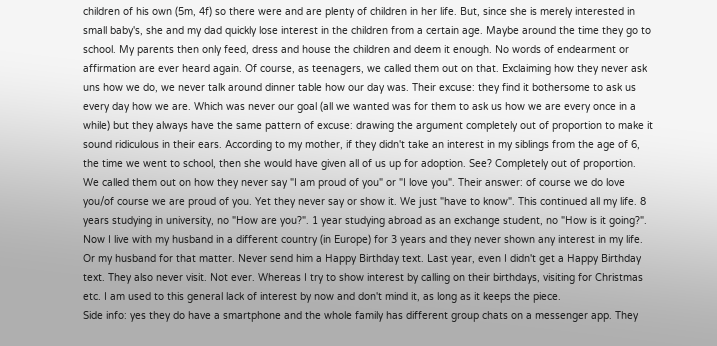children of his own (5m, 4f) so there were and are plenty of children in her life. But, since she is merely interested in small baby's, she and my dad quickly lose interest in the children from a certain age. Maybe around the time they go to school. My parents then only feed, dress and house the children and deem it enough. No words of endearment or affirmation are ever heard again. Of course, as teenagers, we called them out on that. Exclaiming how they never ask uns how we do, we never talk around dinner table how our day was. Their excuse: they find it bothersome to ask us every day how we are. Which was never our goal (all we wanted was for them to ask us how we are every once in a while) but they always have the same pattern of excuse: drawing the argument completely out of proportion to make it sound ridiculous in their ears. According to my mother, if they didn't take an interest in my siblings from the age of 6, the time we went to school, then she would have given all of us up for adoption. See? Completely out of proportion. We called them out on how they never say "I am proud of you" or "I love you". Their answer: of course we do love you/of course we are proud of you. Yet they never say or show it. We just "have to know". This continued all my life. 8 years studying in university, no "How are you?". 1 year studying abroad as an exchange student, no "How is it going?". Now I live with my husband in a different country (in Europe) for 3 years and they never shown any interest in my life. Or my husband for that matter. Never send him a Happy Birthday text. Last year, even I didn't get a Happy Birthday text. They also never visit. Not ever. Whereas I try to show interest by calling on their birthdays, visiting for Christmas etc. I am used to this general lack of interest by now and don't mind it, as long as it keeps the piece.
Side info: yes they do have a smartphone and the whole family has different group chats on a messenger app. They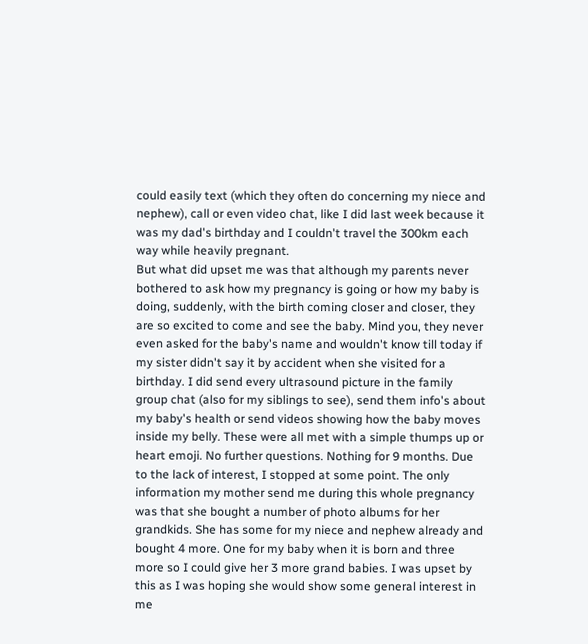could easily text (which they often do concerning my niece and nephew), call or even video chat, like I did last week because it was my dad's birthday and I couldn't travel the 300km each way while heavily pregnant.
But what did upset me was that although my parents never bothered to ask how my pregnancy is going or how my baby is doing, suddenly, with the birth coming closer and closer, they are so excited to come and see the baby. Mind you, they never even asked for the baby's name and wouldn't know till today if my sister didn't say it by accident when she visited for a birthday. I did send every ultrasound picture in the family group chat (also for my siblings to see), send them info's about my baby's health or send videos showing how the baby moves inside my belly. These were all met with a simple thumps up or heart emoji. No further questions. Nothing for 9 months. Due to the lack of interest, I stopped at some point. The only information my mother send me during this whole pregnancy was that she bought a number of photo albums for her grandkids. She has some for my niece and nephew already and bought 4 more. One for my baby when it is born and three more so I could give her 3 more grand babies. I was upset by this as I was hoping she would show some general interest in me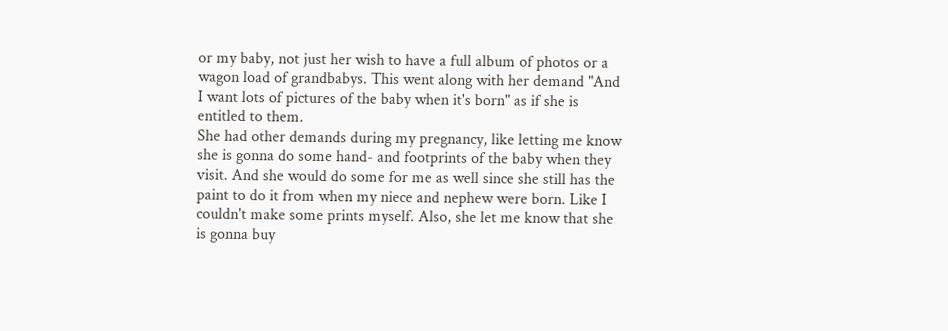or my baby, not just her wish to have a full album of photos or a wagon load of grandbabys. This went along with her demand "And I want lots of pictures of the baby when it's born" as if she is entitled to them.
She had other demands during my pregnancy, like letting me know she is gonna do some hand- and footprints of the baby when they visit. And she would do some for me as well since she still has the paint to do it from when my niece and nephew were born. Like I couldn't make some prints myself. Also, she let me know that she is gonna buy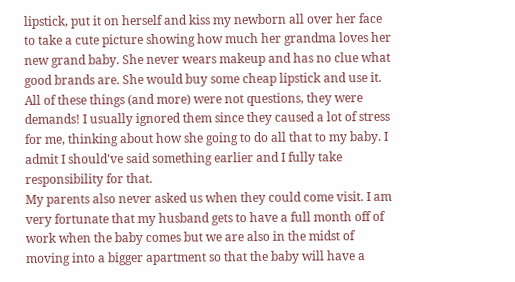lipstick, put it on herself and kiss my newborn all over her face to take a cute picture showing how much her grandma loves her new grand baby. She never wears makeup and has no clue what good brands are. She would buy some cheap lipstick and use it. All of these things (and more) were not questions, they were demands! I usually ignored them since they caused a lot of stress for me, thinking about how she going to do all that to my baby. I admit I should've said something earlier and I fully take responsibility for that.
My parents also never asked us when they could come visit. I am very fortunate that my husband gets to have a full month off of work when the baby comes but we are also in the midst of moving into a bigger apartment so that the baby will have a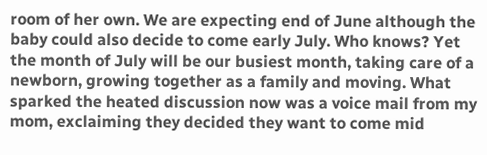room of her own. We are expecting end of June although the baby could also decide to come early July. Who knows? Yet the month of July will be our busiest month, taking care of a newborn, growing together as a family and moving. What sparked the heated discussion now was a voice mail from my mom, exclaiming they decided they want to come mid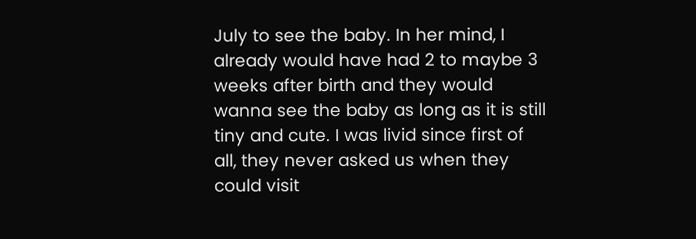July to see the baby. In her mind, I already would have had 2 to maybe 3 weeks after birth and they would wanna see the baby as long as it is still tiny and cute. I was livid since first of all, they never asked us when they could visit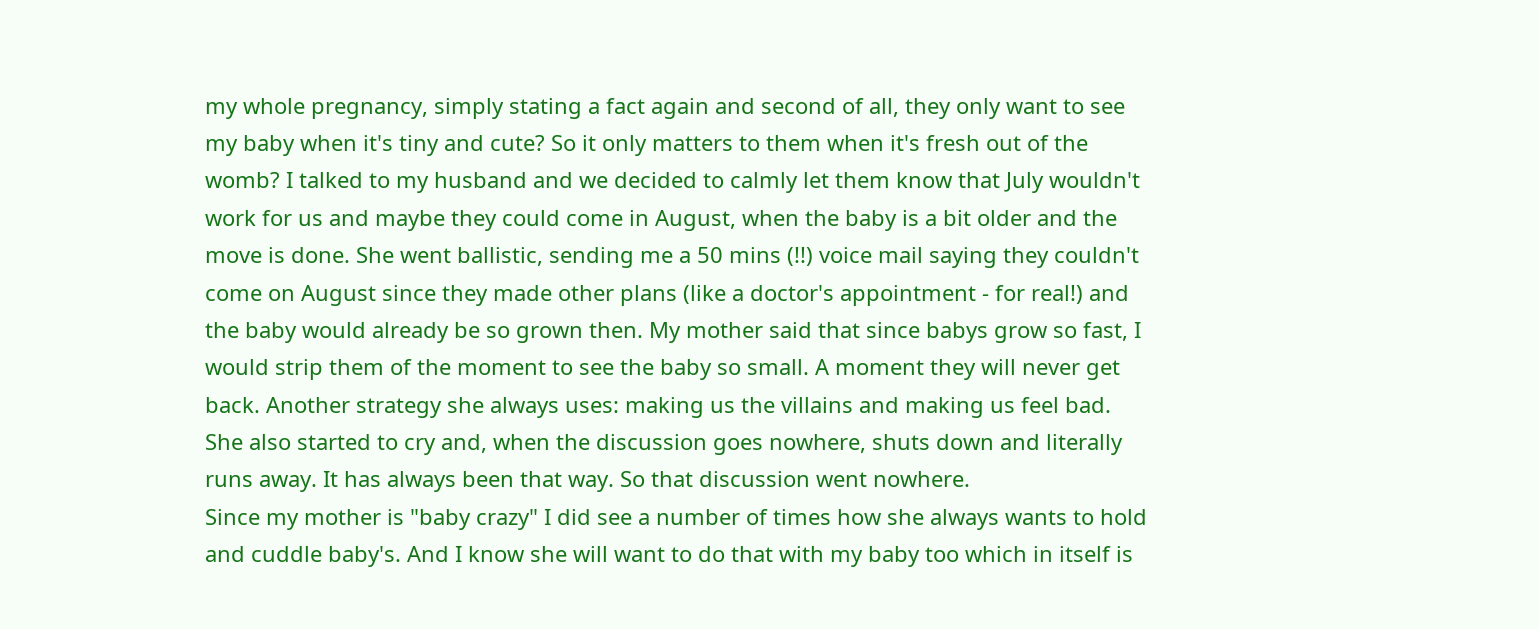my whole pregnancy, simply stating a fact again and second of all, they only want to see my baby when it's tiny and cute? So it only matters to them when it's fresh out of the womb? I talked to my husband and we decided to calmly let them know that July wouldn't work for us and maybe they could come in August, when the baby is a bit older and the move is done. She went ballistic, sending me a 50 mins (!!) voice mail saying they couldn't come on August since they made other plans (like a doctor's appointment - for real!) and the baby would already be so grown then. My mother said that since babys grow so fast, I would strip them of the moment to see the baby so small. A moment they will never get back. Another strategy she always uses: making us the villains and making us feel bad. She also started to cry and, when the discussion goes nowhere, shuts down and literally runs away. It has always been that way. So that discussion went nowhere.
Since my mother is "baby crazy" I did see a number of times how she always wants to hold and cuddle baby's. And I know she will want to do that with my baby too which in itself is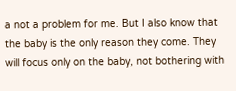a not a problem for me. But I also know that the baby is the only reason they come. They will focus only on the baby, not bothering with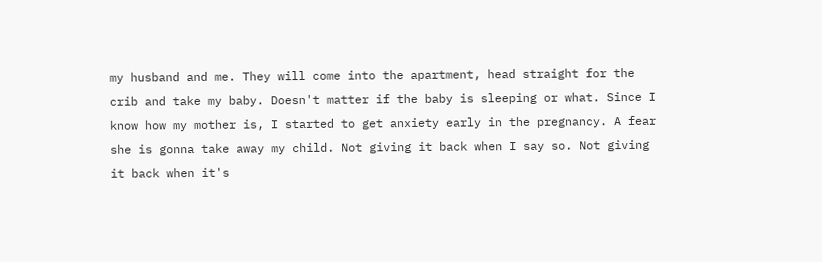my husband and me. They will come into the apartment, head straight for the crib and take my baby. Doesn't matter if the baby is sleeping or what. Since I know how my mother is, I started to get anxiety early in the pregnancy. A fear she is gonna take away my child. Not giving it back when I say so. Not giving it back when it's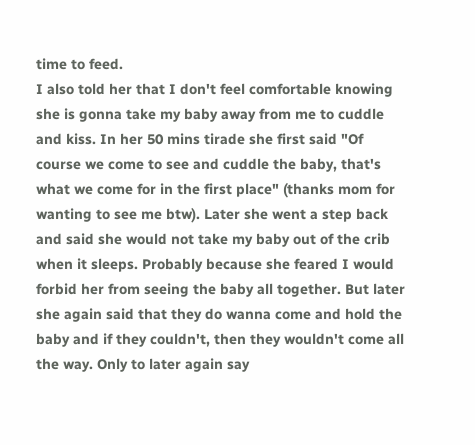time to feed.
I also told her that I don't feel comfortable knowing she is gonna take my baby away from me to cuddle and kiss. In her 50 mins tirade she first said "Of course we come to see and cuddle the baby, that's what we come for in the first place" (thanks mom for wanting to see me btw). Later she went a step back and said she would not take my baby out of the crib when it sleeps. Probably because she feared I would forbid her from seeing the baby all together. But later she again said that they do wanna come and hold the baby and if they couldn't, then they wouldn't come all the way. Only to later again say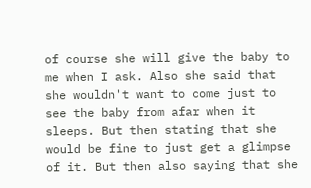of course she will give the baby to me when I ask. Also she said that she wouldn't want to come just to see the baby from afar when it sleeps. But then stating that she would be fine to just get a glimpse of it. But then also saying that she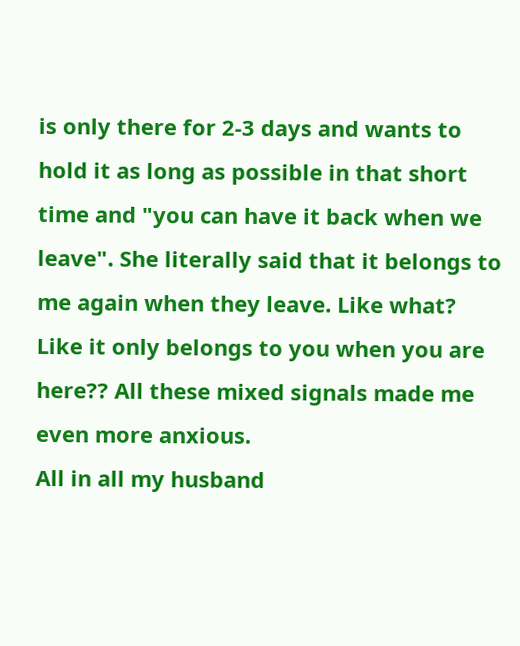is only there for 2-3 days and wants to hold it as long as possible in that short time and "you can have it back when we leave". She literally said that it belongs to me again when they leave. Like what? Like it only belongs to you when you are here?? All these mixed signals made me even more anxious.
All in all my husband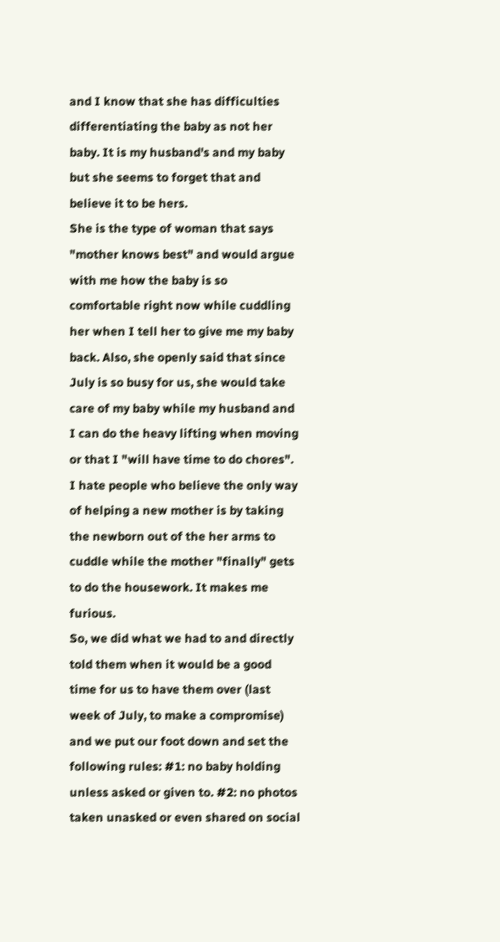and I know that she has difficulties differentiating the baby as not her baby. It is my husband's and my baby but she seems to forget that and believe it to be hers.
She is the type of woman that says "mother knows best" and would argue with me how the baby is so comfortable right now while cuddling her when I tell her to give me my baby back. Also, she openly said that since July is so busy for us, she would take care of my baby while my husband and I can do the heavy lifting when moving or that I "will have time to do chores". I hate people who believe the only way of helping a new mother is by taking the newborn out of the her arms to cuddle while the mother "finally" gets to do the housework. It makes me furious.
So, we did what we had to and directly told them when it would be a good time for us to have them over (last week of July, to make a compromise) and we put our foot down and set the following rules: #1: no baby holding unless asked or given to. #2: no photos taken unasked or even shared on social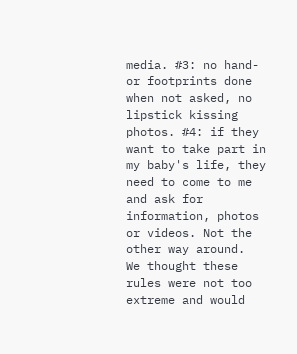media. #3: no hand- or footprints done when not asked, no lipstick kissing photos. #4: if they want to take part in my baby's life, they need to come to me and ask for information, photos or videos. Not the other way around.
We thought these rules were not too extreme and would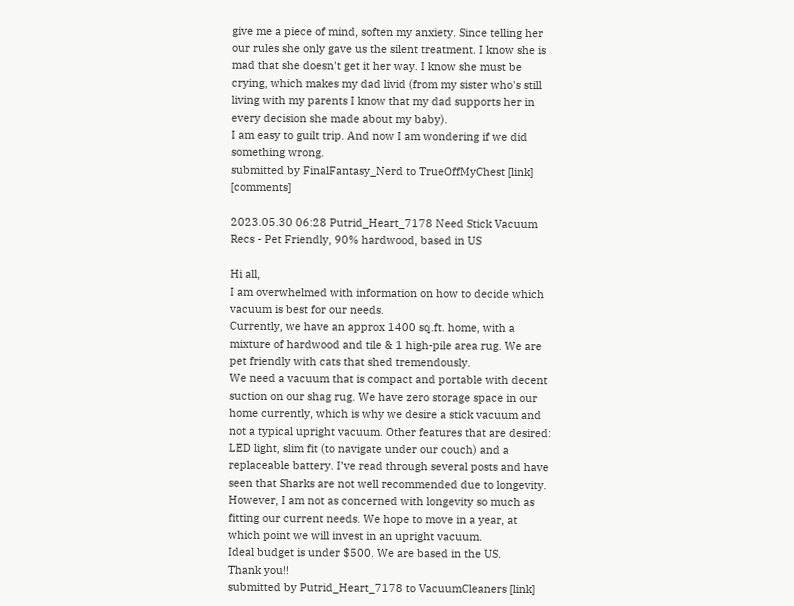give me a piece of mind, soften my anxiety. Since telling her our rules she only gave us the silent treatment. I know she is mad that she doesn't get it her way. I know she must be crying, which makes my dad livid (from my sister who's still living with my parents I know that my dad supports her in every decision she made about my baby).
I am easy to guilt trip. And now I am wondering if we did something wrong.
submitted by FinalFantasy_Nerd to TrueOffMyChest [link] [comments]

2023.05.30 06:28 Putrid_Heart_7178 Need Stick Vacuum Recs - Pet Friendly, 90% hardwood, based in US

Hi all,
I am overwhelmed with information on how to decide which vacuum is best for our needs.
Currently, we have an approx 1400 sq.ft. home, with a mixture of hardwood and tile & 1 high-pile area rug. We are pet friendly with cats that shed tremendously.
We need a vacuum that is compact and portable with decent suction on our shag rug. We have zero storage space in our home currently, which is why we desire a stick vacuum and not a typical upright vacuum. Other features that are desired: LED light, slim fit (to navigate under our couch) and a replaceable battery. I’ve read through several posts and have seen that Sharks are not well recommended due to longevity. However, I am not as concerned with longevity so much as fitting our current needs. We hope to move in a year, at which point we will invest in an upright vacuum.
Ideal budget is under $500. We are based in the US.
Thank you!!
submitted by Putrid_Heart_7178 to VacuumCleaners [link]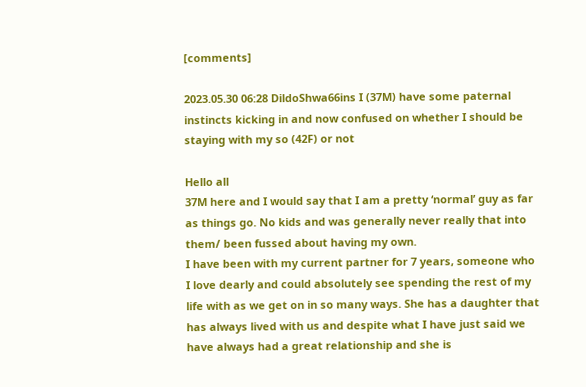[comments]

2023.05.30 06:28 DildoShwa66ins I (37M) have some paternal instincts kicking in and now confused on whether I should be staying with my so (42F) or not

Hello all
37M here and I would say that I am a pretty ‘normal’ guy as far as things go. No kids and was generally never really that into them/ been fussed about having my own.
I have been with my current partner for 7 years, someone who I love dearly and could absolutely see spending the rest of my life with as we get on in so many ways. She has a daughter that has always lived with us and despite what I have just said we have always had a great relationship and she is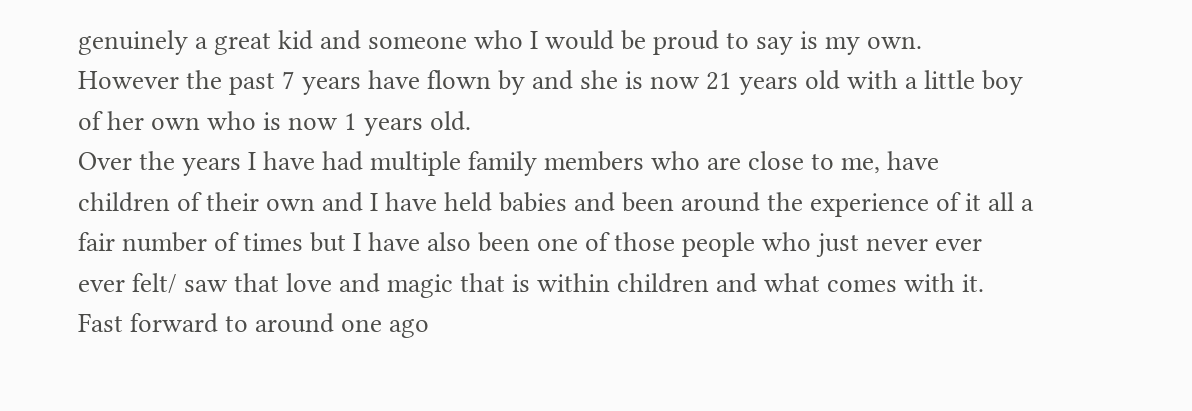genuinely a great kid and someone who I would be proud to say is my own.
However the past 7 years have flown by and she is now 21 years old with a little boy of her own who is now 1 years old.
Over the years I have had multiple family members who are close to me, have children of their own and I have held babies and been around the experience of it all a fair number of times but I have also been one of those people who just never ever ever felt/ saw that love and magic that is within children and what comes with it.
Fast forward to around one ago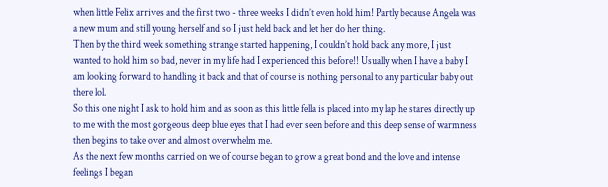when little Felix arrives and the first two - three weeks I didn’t even hold him! Partly because Angela was a new mum and still young herself and so I just held back and let her do her thing.
Then by the third week something strange started happening, I couldn’t hold back any more, I just wanted to hold him so bad, never in my life had I experienced this before!! Usually when I have a baby I am looking forward to handling it back and that of course is nothing personal to any particular baby out there lol.
So this one night I ask to hold him and as soon as this little fella is placed into my lap he stares directly up to me with the most gorgeous deep blue eyes that I had ever seen before and this deep sense of warmness then begins to take over and almost overwhelm me.
As the next few months carried on we of course began to grow a great bond and the love and intense feelings I began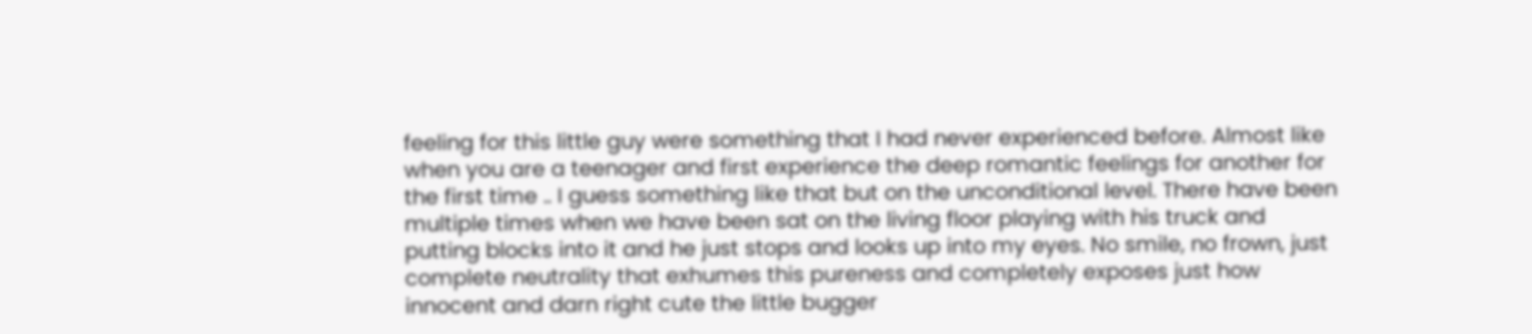feeling for this little guy were something that I had never experienced before. Almost like when you are a teenager and first experience the deep romantic feelings for another for the first time .. I guess something like that but on the unconditional level. There have been multiple times when we have been sat on the living floor playing with his truck and putting blocks into it and he just stops and looks up into my eyes. No smile, no frown, just complete neutrality that exhumes this pureness and completely exposes just how innocent and darn right cute the little bugger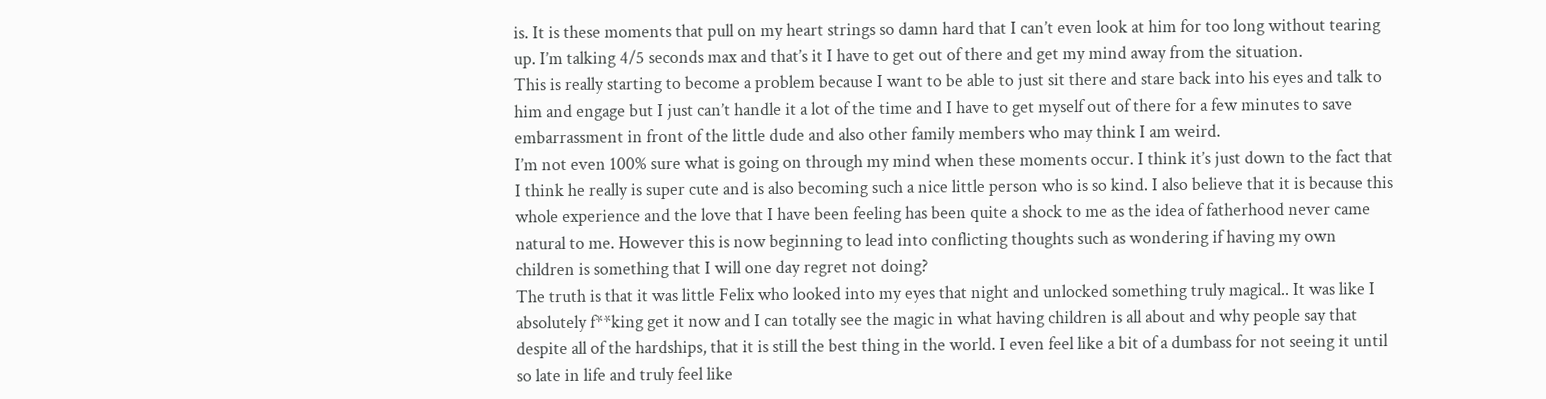is. It is these moments that pull on my heart strings so damn hard that I can’t even look at him for too long without tearing up. I’m talking 4/5 seconds max and that’s it I have to get out of there and get my mind away from the situation.
This is really starting to become a problem because I want to be able to just sit there and stare back into his eyes and talk to him and engage but I just can’t handle it a lot of the time and I have to get myself out of there for a few minutes to save embarrassment in front of the little dude and also other family members who may think I am weird.
I’m not even 100% sure what is going on through my mind when these moments occur. I think it’s just down to the fact that I think he really is super cute and is also becoming such a nice little person who is so kind. I also believe that it is because this whole experience and the love that I have been feeling has been quite a shock to me as the idea of fatherhood never came natural to me. However this is now beginning to lead into conflicting thoughts such as wondering if having my own children is something that I will one day regret not doing?
The truth is that it was little Felix who looked into my eyes that night and unlocked something truly magical.. It was like I absolutely f**king get it now and I can totally see the magic in what having children is all about and why people say that despite all of the hardships, that it is still the best thing in the world. I even feel like a bit of a dumbass for not seeing it until so late in life and truly feel like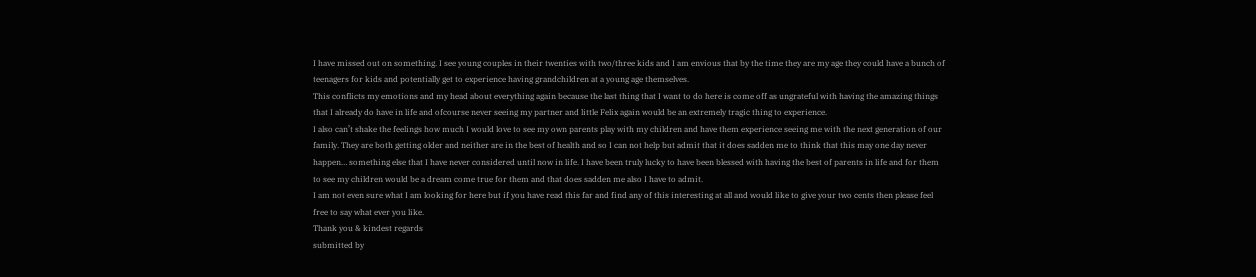I have missed out on something. I see young couples in their twenties with two/three kids and I am envious that by the time they are my age they could have a bunch of teenagers for kids and potentially get to experience having grandchildren at a young age themselves.
This conflicts my emotions and my head about everything again because the last thing that I want to do here is come off as ungrateful with having the amazing things that I already do have in life and ofcourse never seeing my partner and little Felix again would be an extremely tragic thing to experience.
I also can’t shake the feelings how much I would love to see my own parents play with my children and have them experience seeing me with the next generation of our family. They are both getting older and neither are in the best of health and so I can not help but admit that it does sadden me to think that this may one day never happen… something else that I have never considered until now in life. I have been truly lucky to have been blessed with having the best of parents in life and for them to see my children would be a dream come true for them and that does sadden me also I have to admit.
I am not even sure what I am looking for here but if you have read this far and find any of this interesting at all and would like to give your two cents then please feel free to say what ever you like.
Thank you & kindest regards
submitted by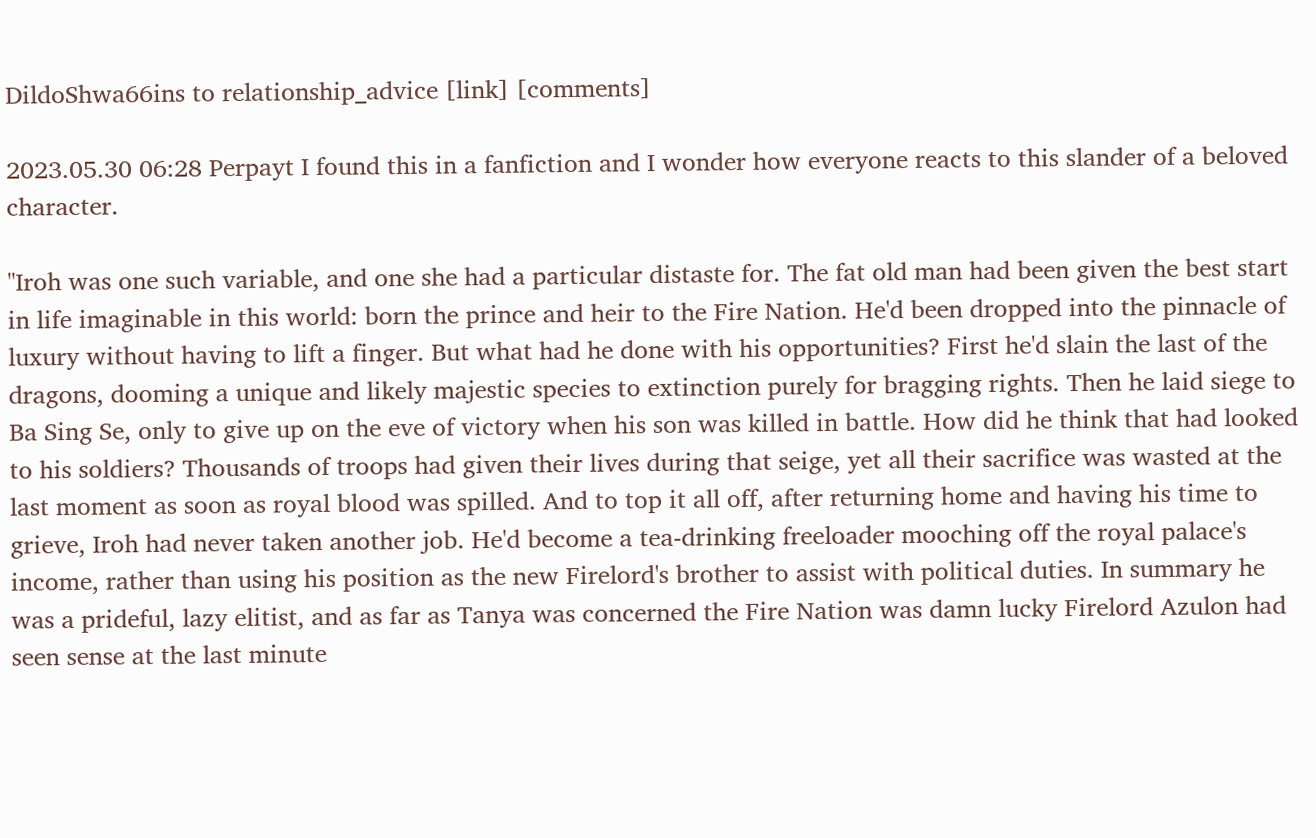DildoShwa66ins to relationship_advice [link] [comments]

2023.05.30 06:28 Perpayt I found this in a fanfiction and I wonder how everyone reacts to this slander of a beloved character.

"Iroh was one such variable, and one she had a particular distaste for. The fat old man had been given the best start in life imaginable in this world: born the prince and heir to the Fire Nation. He'd been dropped into the pinnacle of luxury without having to lift a finger. But what had he done with his opportunities? First he'd slain the last of the dragons, dooming a unique and likely majestic species to extinction purely for bragging rights. Then he laid siege to Ba Sing Se, only to give up on the eve of victory when his son was killed in battle. How did he think that had looked to his soldiers? Thousands of troops had given their lives during that seige, yet all their sacrifice was wasted at the last moment as soon as royal blood was spilled. And to top it all off, after returning home and having his time to grieve, Iroh had never taken another job. He'd become a tea-drinking freeloader mooching off the royal palace's income, rather than using his position as the new Firelord's brother to assist with political duties. In summary he was a prideful, lazy elitist, and as far as Tanya was concerned the Fire Nation was damn lucky Firelord Azulon had seen sense at the last minute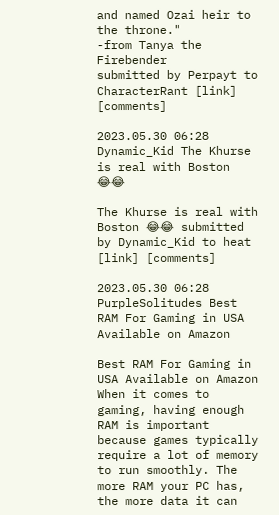and named Ozai heir to the throne."
-from Tanya the Firebender
submitted by Perpayt to CharacterRant [link] [comments]

2023.05.30 06:28 Dynamic_Kid The Khurse is real with Boston 😂😂

The Khurse is real with Boston 😂😂 submitted by Dynamic_Kid to heat [link] [comments]

2023.05.30 06:28 PurpleSolitudes Best RAM For Gaming in USA Available on Amazon

Best RAM For Gaming in USA Available on Amazon
When it comes to gaming, having enough RAM is important because games typically require a lot of memory to run smoothly. The more RAM your PC has, the more data it can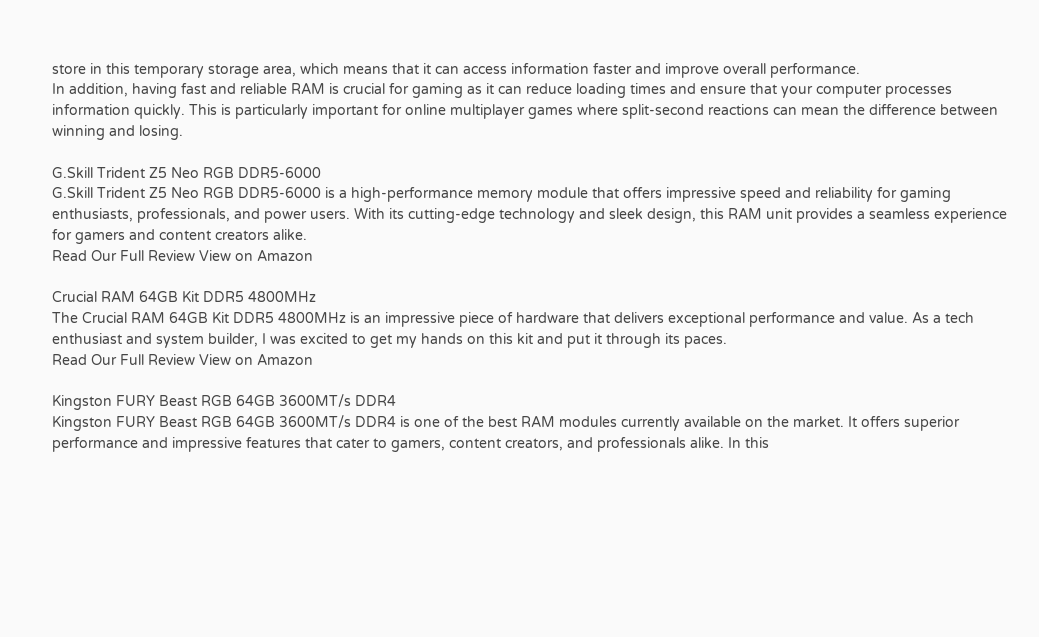store in this temporary storage area, which means that it can access information faster and improve overall performance.
In addition, having fast and reliable RAM is crucial for gaming as it can reduce loading times and ensure that your computer processes information quickly. This is particularly important for online multiplayer games where split-second reactions can mean the difference between winning and losing.

G.Skill Trident Z5 Neo RGB DDR5-6000
G.Skill Trident Z5 Neo RGB DDR5-6000 is a high-performance memory module that offers impressive speed and reliability for gaming enthusiasts, professionals, and power users. With its cutting-edge technology and sleek design, this RAM unit provides a seamless experience for gamers and content creators alike.
Read Our Full Review View on Amazon

Crucial RAM 64GB Kit DDR5 4800MHz
The Crucial RAM 64GB Kit DDR5 4800MHz is an impressive piece of hardware that delivers exceptional performance and value. As a tech enthusiast and system builder, I was excited to get my hands on this kit and put it through its paces.
Read Our Full Review View on Amazon

Kingston FURY Beast RGB 64GB 3600MT/s DDR4
Kingston FURY Beast RGB 64GB 3600MT/s DDR4 is one of the best RAM modules currently available on the market. It offers superior performance and impressive features that cater to gamers, content creators, and professionals alike. In this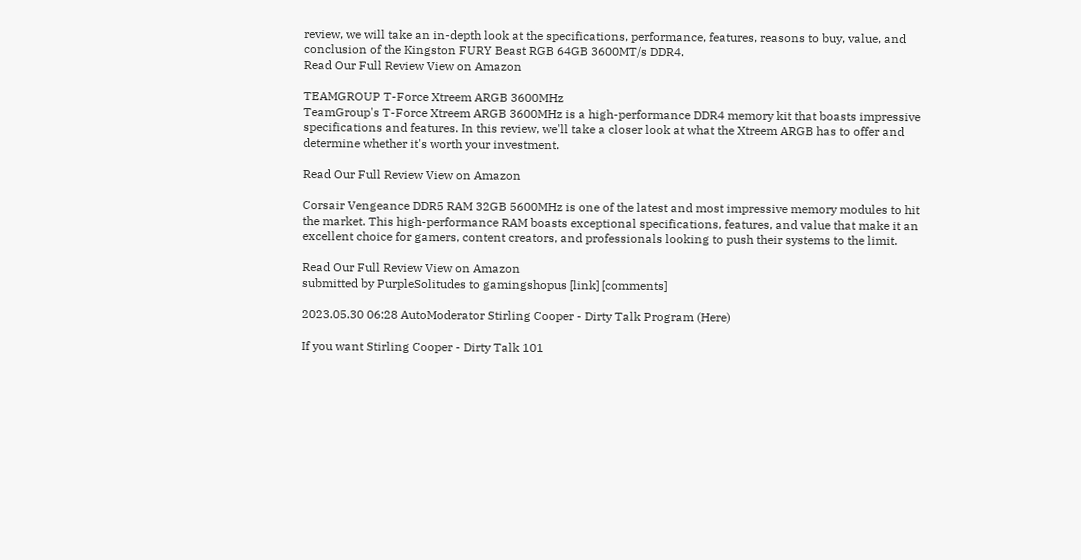review, we will take an in-depth look at the specifications, performance, features, reasons to buy, value, and conclusion of the Kingston FURY Beast RGB 64GB 3600MT/s DDR4.
Read Our Full Review View on Amazon

TEAMGROUP T-Force Xtreem ARGB 3600MHz
TeamGroup's T-Force Xtreem ARGB 3600MHz is a high-performance DDR4 memory kit that boasts impressive specifications and features. In this review, we'll take a closer look at what the Xtreem ARGB has to offer and determine whether it's worth your investment.

Read Our Full Review View on Amazon

Corsair Vengeance DDR5 RAM 32GB 5600MHz is one of the latest and most impressive memory modules to hit the market. This high-performance RAM boasts exceptional specifications, features, and value that make it an excellent choice for gamers, content creators, and professionals looking to push their systems to the limit.

Read Our Full Review View on Amazon
submitted by PurpleSolitudes to gamingshopus [link] [comments]

2023.05.30 06:28 AutoModerator Stirling Cooper - Dirty Talk Program (Here)

If you want Stirling Cooper - Dirty Talk 101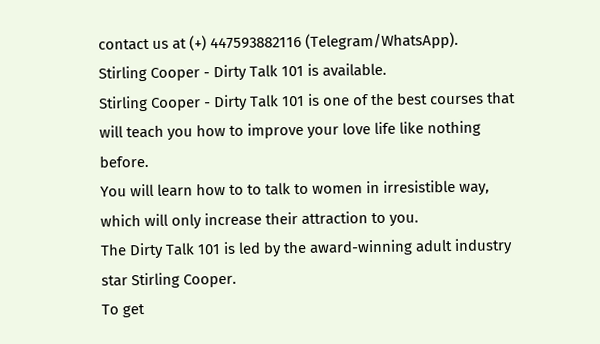contact us at (+) 447593882116 (Telegram/WhatsApp).
Stirling Cooper - Dirty Talk 101 is available.
Stirling Cooper - Dirty Talk 101 is one of the best courses that will teach you how to improve your love life like nothing before.
You will learn how to to talk to women in irresistible way, which will only increase their attraction to you.
The Dirty Talk 101 is led by the award-winning adult industry star Stirling Cooper.
To get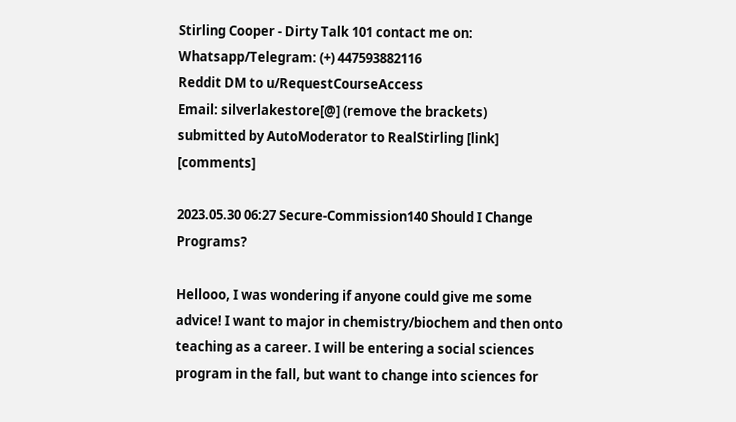Stirling Cooper - Dirty Talk 101 contact me on:
Whatsapp/Telegram: (+) 447593882116
Reddit DM to u/RequestCourseAccess
Email: silverlakestore[@] (remove the brackets)
submitted by AutoModerator to RealStirling [link] [comments]

2023.05.30 06:27 Secure-Commission140 Should I Change Programs?

Hellooo, I was wondering if anyone could give me some advice! I want to major in chemistry/biochem and then onto teaching as a career. I will be entering a social sciences program in the fall, but want to change into sciences for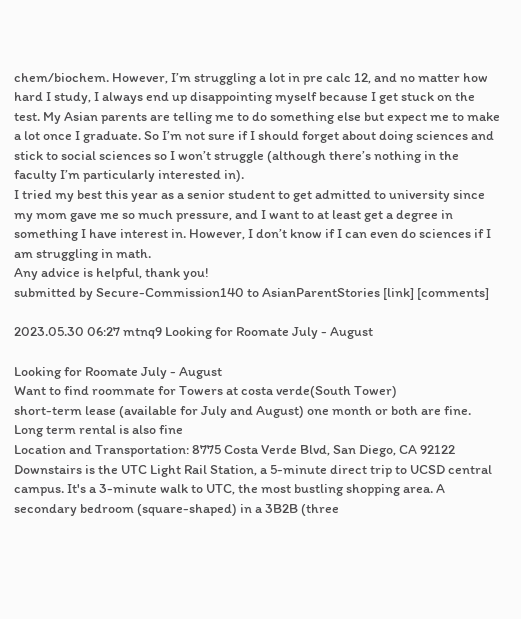chem/biochem. However, I’m struggling a lot in pre calc 12, and no matter how hard I study, I always end up disappointing myself because I get stuck on the test. My Asian parents are telling me to do something else but expect me to make a lot once I graduate. So I’m not sure if I should forget about doing sciences and stick to social sciences so I won’t struggle (although there’s nothing in the faculty I’m particularly interested in).
I tried my best this year as a senior student to get admitted to university since my mom gave me so much pressure, and I want to at least get a degree in something I have interest in. However, I don’t know if I can even do sciences if I am struggling in math.
Any advice is helpful, thank you!
submitted by Secure-Commission140 to AsianParentStories [link] [comments]

2023.05.30 06:27 mtnq9 Looking for Roomate July - August

Looking for Roomate July - August
Want to find roommate for Towers at costa verde(South Tower)
short-term lease (available for July and August) one month or both are fine. Long term rental is also fine
Location and Transportation: 8775 Costa Verde Blvd, San Diego, CA 92122 Downstairs is the UTC Light Rail Station, a 5-minute direct trip to UCSD central campus. It's a 3-minute walk to UTC, the most bustling shopping area. A secondary bedroom (square-shaped) in a 3B2B (three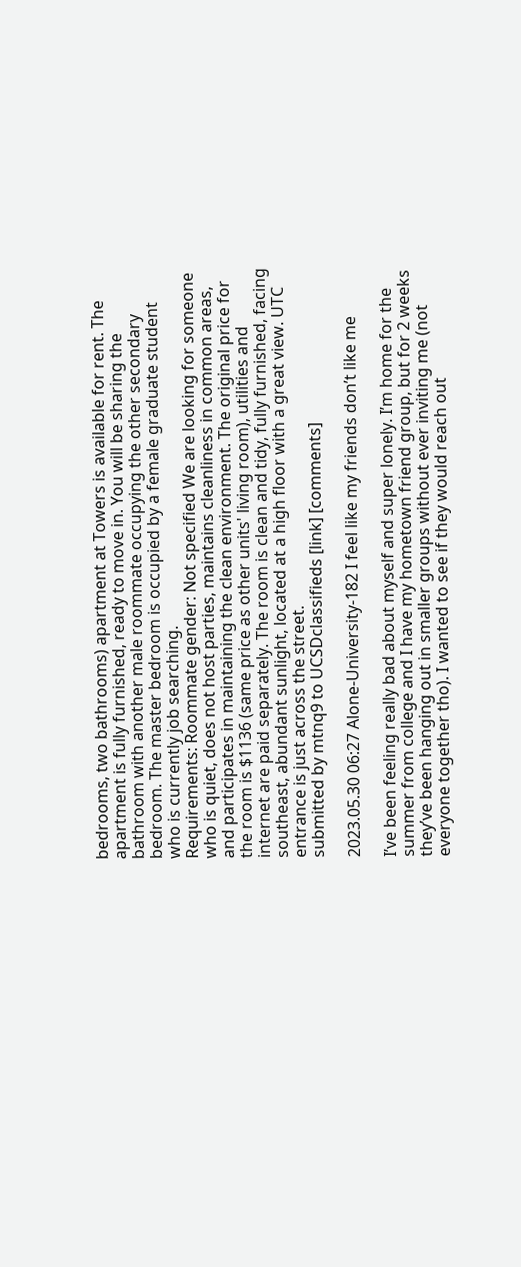bedrooms, two bathrooms) apartment at Towers is available for rent. The apartment is fully furnished, ready to move in. You will be sharing the bathroom with another male roommate occupying the other secondary bedroom. The master bedroom is occupied by a female graduate student who is currently job searching.
Requirements: Roommate gender: Not specified We are looking for someone who is quiet, does not host parties, maintains cleanliness in common areas, and participates in maintaining the clean environment. The original price for the room is $1136 (same price as other units' living room), utilities and internet are paid separately. The room is clean and tidy, fully furnished, facing southeast, abundant sunlight, located at a high floor with a great view. UTC entrance is just across the street.
submitted by mtnq9 to UCSDclassifieds [link] [comments]

2023.05.30 06:27 Alone-University-182 I feel like my friends don’t like me

I’ve been feeling really bad about myself and super lonely. I’m home for the summer from college and I have my hometown friend group, but for 2 weeks they’ve been hanging out in smaller groups without ever inviting me (not everyone together tho). I wanted to see if they would reach out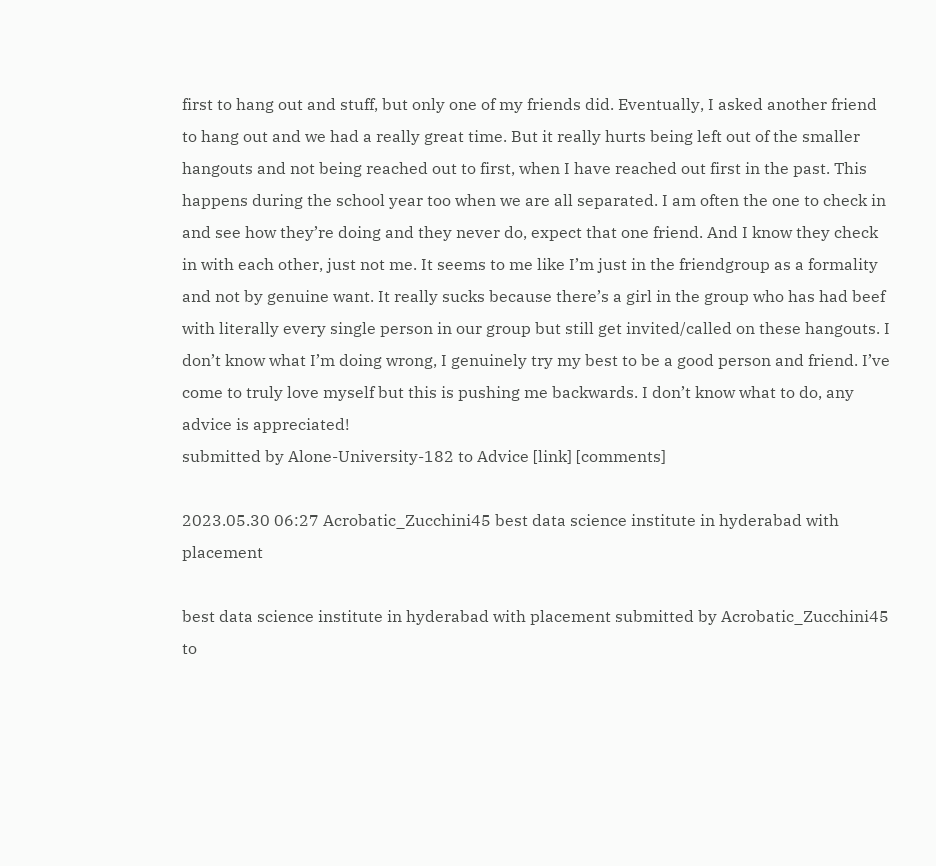first to hang out and stuff, but only one of my friends did. Eventually, I asked another friend to hang out and we had a really great time. But it really hurts being left out of the smaller hangouts and not being reached out to first, when I have reached out first in the past. This happens during the school year too when we are all separated. I am often the one to check in and see how they’re doing and they never do, expect that one friend. And I know they check in with each other, just not me. It seems to me like I’m just in the friendgroup as a formality and not by genuine want. It really sucks because there’s a girl in the group who has had beef with literally every single person in our group but still get invited/called on these hangouts. I don’t know what I’m doing wrong, I genuinely try my best to be a good person and friend. I’ve come to truly love myself but this is pushing me backwards. I don’t know what to do, any advice is appreciated!
submitted by Alone-University-182 to Advice [link] [comments]

2023.05.30 06:27 Acrobatic_Zucchini45 best data science institute in hyderabad with placement

best data science institute in hyderabad with placement submitted by Acrobatic_Zucchini45 to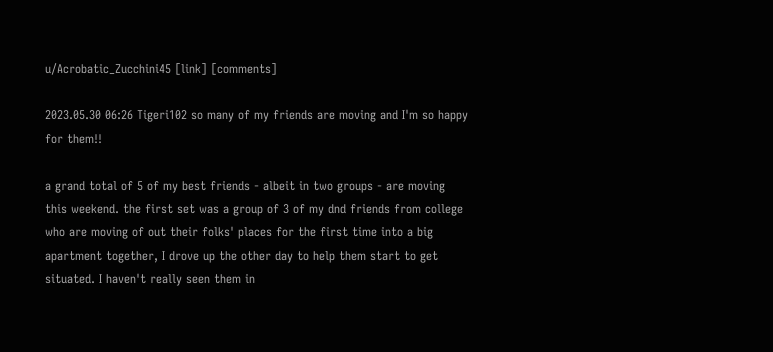u/Acrobatic_Zucchini45 [link] [comments]

2023.05.30 06:26 Tigeri102 so many of my friends are moving and I'm so happy for them!!

a grand total of 5 of my best friends - albeit in two groups - are moving this weekend. the first set was a group of 3 of my dnd friends from college who are moving of out their folks' places for the first time into a big apartment together, I drove up the other day to help them start to get situated. I haven't really seen them in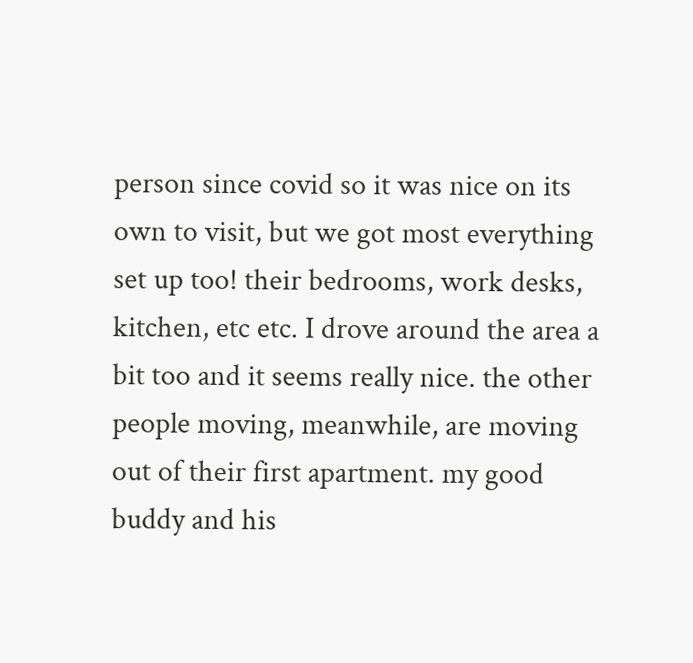person since covid so it was nice on its own to visit, but we got most everything set up too! their bedrooms, work desks, kitchen, etc etc. I drove around the area a bit too and it seems really nice. the other people moving, meanwhile, are moving out of their first apartment. my good buddy and his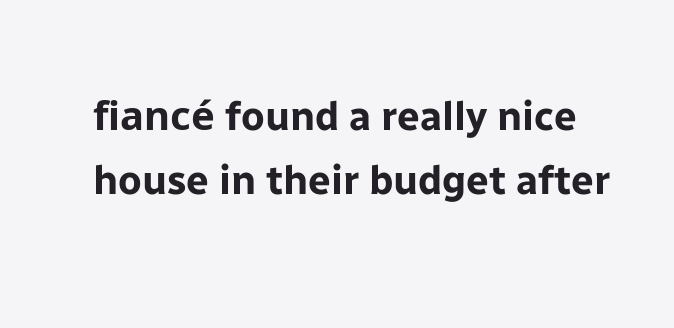fiancé found a really nice house in their budget after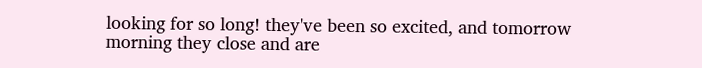looking for so long! they've been so excited, and tomorrow morning they close and are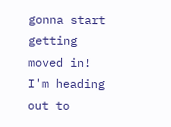gonna start getting moved in! I'm heading out to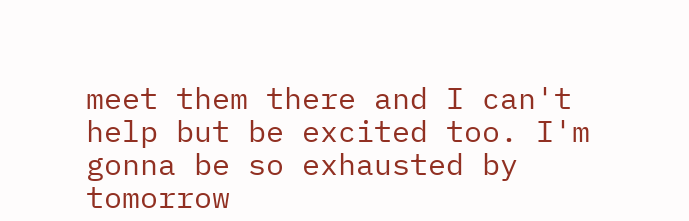meet them there and I can't help but be excited too. I'm gonna be so exhausted by tomorrow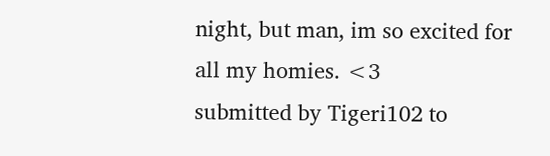night, but man, im so excited for all my homies. <3
submitted by Tigeri102 to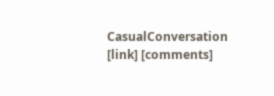CasualConversation [link] [comments]